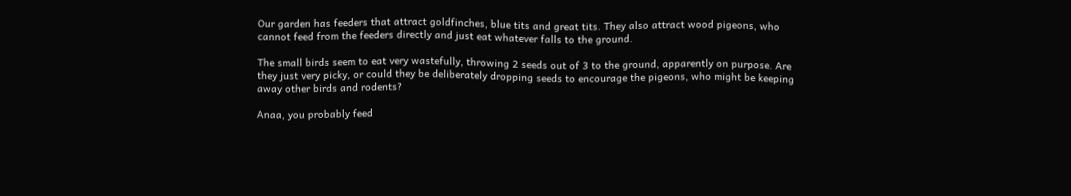Our garden has feeders that attract goldfinches, blue tits and great tits. They also attract wood pigeons, who cannot feed from the feeders directly and just eat whatever falls to the ground.

The small birds seem to eat very wastefully, throwing 2 seeds out of 3 to the ground, apparently on purpose. Are they just very picky, or could they be deliberately dropping seeds to encourage the pigeons, who might be keeping away other birds and rodents?

Anaa, you probably feed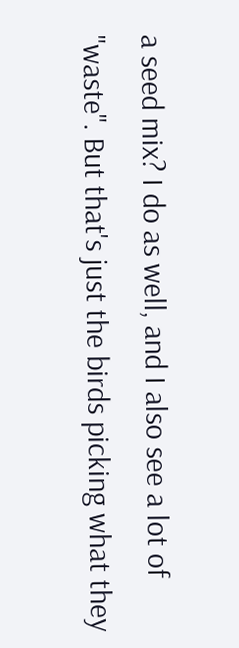a seed mix? I do as well, and I also see a lot of "waste". But that's just the birds picking what they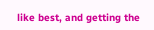like best, and getting the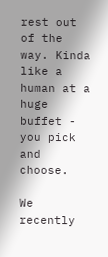rest out of the way. Kinda like a human at a huge buffet - you pick and choose.

We recently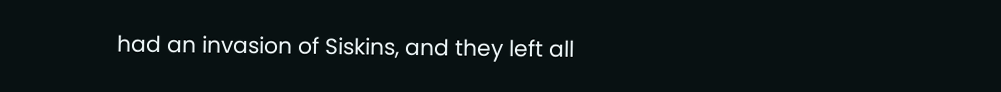had an invasion of Siskins, and they left all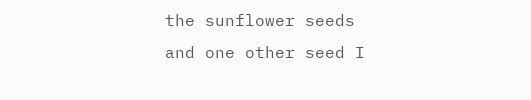the sunflower seeds and one other seed I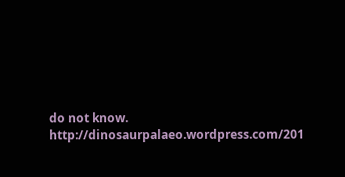do not know.
http://dinosaurpalaeo.wordpress.com/201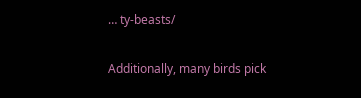… ty-beasts/

Additionally, many birds pick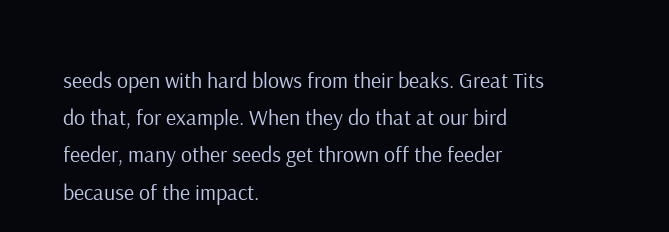seeds open with hard blows from their beaks. Great Tits do that, for example. When they do that at our bird feeder, many other seeds get thrown off the feeder because of the impact.